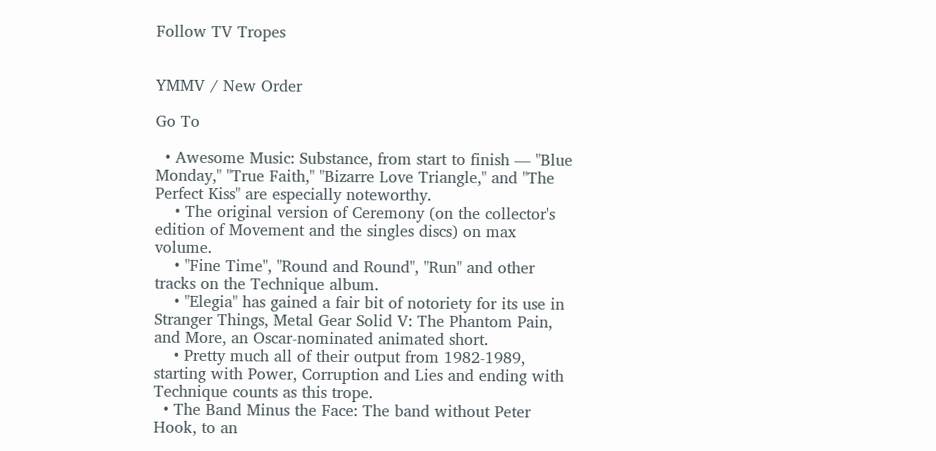Follow TV Tropes


YMMV / New Order

Go To

  • Awesome Music: Substance, from start to finish — "Blue Monday," "True Faith," "Bizarre Love Triangle," and "The Perfect Kiss" are especially noteworthy.
    • The original version of Ceremony (on the collector's edition of Movement and the singles discs) on max volume.
    • "Fine Time", "Round and Round", "Run" and other tracks on the Technique album.
    • "Elegia" has gained a fair bit of notoriety for its use in Stranger Things, Metal Gear Solid V: The Phantom Pain, and More, an Oscar-nominated animated short.
    • Pretty much all of their output from 1982-1989, starting with Power, Corruption and Lies and ending with Technique counts as this trope.
  • The Band Minus the Face: The band without Peter Hook, to an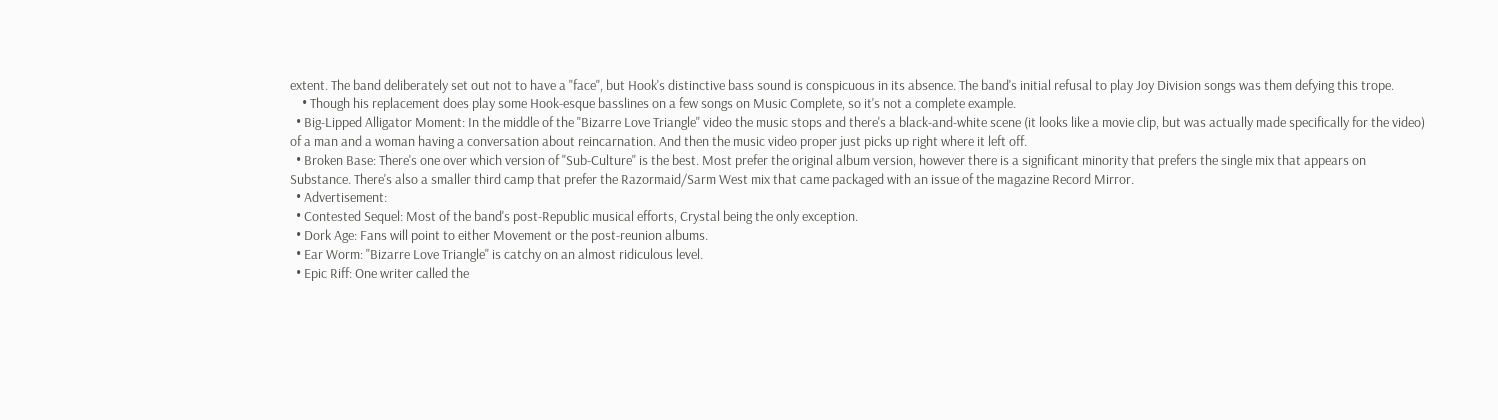extent. The band deliberately set out not to have a "face", but Hook's distinctive bass sound is conspicuous in its absence. The band's initial refusal to play Joy Division songs was them defying this trope.
    • Though his replacement does play some Hook-esque basslines on a few songs on Music Complete, so it's not a complete example.
  • Big-Lipped Alligator Moment: In the middle of the "Bizarre Love Triangle" video the music stops and there's a black-and-white scene (it looks like a movie clip, but was actually made specifically for the video) of a man and a woman having a conversation about reincarnation. And then the music video proper just picks up right where it left off.
  • Broken Base: There's one over which version of "Sub-Culture" is the best. Most prefer the original album version, however there is a significant minority that prefers the single mix that appears on Substance. There's also a smaller third camp that prefer the Razormaid/Sarm West mix that came packaged with an issue of the magazine Record Mirror.
  • Advertisement:
  • Contested Sequel: Most of the band's post-Republic musical efforts, Crystal being the only exception.
  • Dork Age: Fans will point to either Movement or the post-reunion albums.
  • Ear Worm: "Bizarre Love Triangle" is catchy on an almost ridiculous level.
  • Epic Riff: One writer called the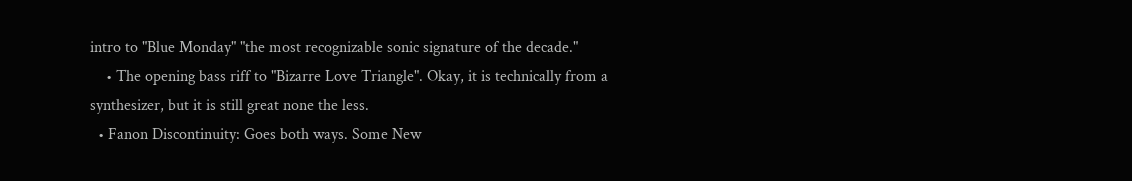intro to "Blue Monday" "the most recognizable sonic signature of the decade."
    • The opening bass riff to "Bizarre Love Triangle". Okay, it is technically from a synthesizer, but it is still great none the less.
  • Fanon Discontinuity: Goes both ways. Some New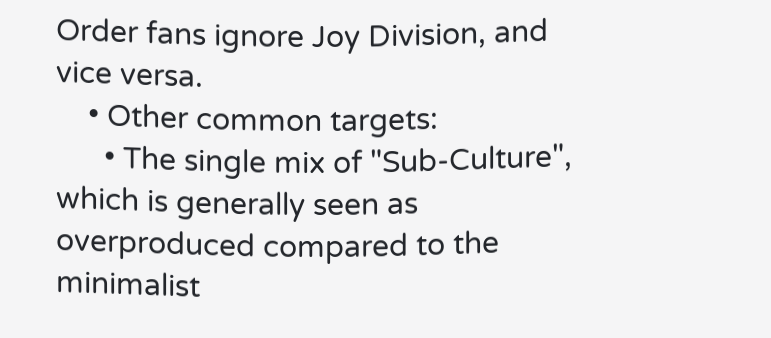Order fans ignore Joy Division, and vice versa.
    • Other common targets:
      • The single mix of "Sub-Culture", which is generally seen as overproduced compared to the minimalist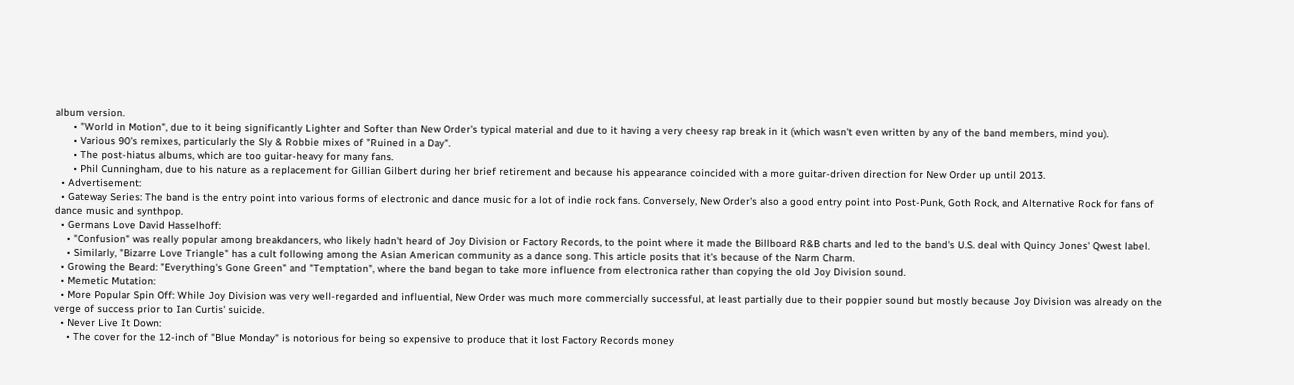album version.
      • "World in Motion", due to it being significantly Lighter and Softer than New Order's typical material and due to it having a very cheesy rap break in it (which wasn't even written by any of the band members, mind you).
      • Various 90's remixes, particularly the Sly & Robbie mixes of "Ruined in a Day".
      • The post-hiatus albums, which are too guitar-heavy for many fans.
      • Phil Cunningham, due to his nature as a replacement for Gillian Gilbert during her brief retirement and because his appearance coincided with a more guitar-driven direction for New Order up until 2013.
  • Advertisement:
  • Gateway Series: The band is the entry point into various forms of electronic and dance music for a lot of indie rock fans. Conversely, New Order's also a good entry point into Post-Punk, Goth Rock, and Alternative Rock for fans of dance music and synthpop.
  • Germans Love David Hasselhoff:
    • "Confusion" was really popular among breakdancers, who likely hadn't heard of Joy Division or Factory Records, to the point where it made the Billboard R&B charts and led to the band's U.S. deal with Quincy Jones' Qwest label.
    • Similarly, "Bizarre Love Triangle" has a cult following among the Asian American community as a dance song. This article posits that it's because of the Narm Charm.
  • Growing the Beard: "Everything's Gone Green" and "Temptation", where the band began to take more influence from electronica rather than copying the old Joy Division sound.
  • Memetic Mutation:
  • More Popular Spin Off: While Joy Division was very well-regarded and influential, New Order was much more commercially successful, at least partially due to their poppier sound but mostly because Joy Division was already on the verge of success prior to Ian Curtis' suicide.
  • Never Live It Down:
    • The cover for the 12-inch of "Blue Monday" is notorious for being so expensive to produce that it lost Factory Records money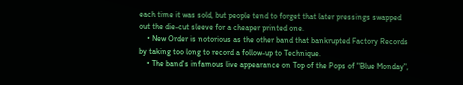each time it was sold, but people tend to forget that later pressings swapped out the die-cut sleeve for a cheaper printed one.
    • New Order is notorious as the other band that bankrupted Factory Records by taking too long to record a follow-up to Technique.
    • The band's infamous live appearance on Top of the Pops of "Blue Monday",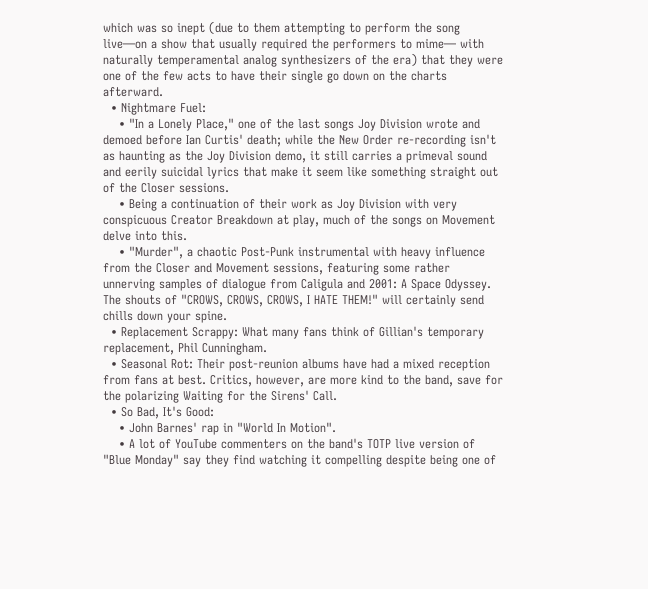which was so inept (due to them attempting to perform the song live—on a show that usually required the performers to mime— with naturally temperamental analog synthesizers of the era) that they were one of the few acts to have their single go down on the charts afterward.
  • Nightmare Fuel:
    • "In a Lonely Place," one of the last songs Joy Division wrote and demoed before Ian Curtis' death; while the New Order re-recording isn't as haunting as the Joy Division demo, it still carries a primeval sound and eerily suicidal lyrics that make it seem like something straight out of the Closer sessions.
    • Being a continuation of their work as Joy Division with very conspicuous Creator Breakdown at play, much of the songs on Movement delve into this.
    • "Murder", a chaotic Post-Punk instrumental with heavy influence from the Closer and Movement sessions, featuring some rather unnerving samples of dialogue from Caligula and 2001: A Space Odyssey. The shouts of "CROWS, CROWS, CROWS, I HATE THEM!" will certainly send chills down your spine.
  • Replacement Scrappy: What many fans think of Gillian's temporary replacement, Phil Cunningham.
  • Seasonal Rot: Their post-reunion albums have had a mixed reception from fans at best. Critics, however, are more kind to the band, save for the polarizing Waiting for the Sirens' Call.
  • So Bad, It's Good:
    • John Barnes' rap in "World In Motion".
    • A lot of YouTube commenters on the band's TOTP live version of "Blue Monday" say they find watching it compelling despite being one of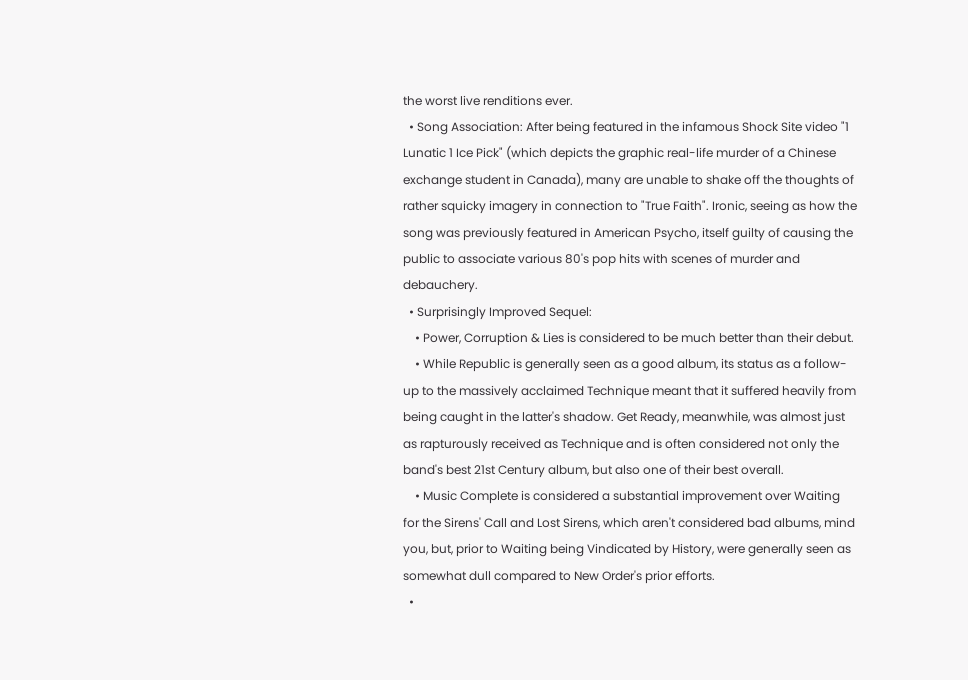the worst live renditions ever.
  • Song Association: After being featured in the infamous Shock Site video "1 Lunatic 1 Ice Pick" (which depicts the graphic real-life murder of a Chinese exchange student in Canada), many are unable to shake off the thoughts of rather squicky imagery in connection to "True Faith". Ironic, seeing as how the song was previously featured in American Psycho, itself guilty of causing the public to associate various 80's pop hits with scenes of murder and debauchery.
  • Surprisingly Improved Sequel:
    • Power, Corruption & Lies is considered to be much better than their debut.
    • While Republic is generally seen as a good album, its status as a follow-up to the massively acclaimed Technique meant that it suffered heavily from being caught in the latter's shadow. Get Ready, meanwhile, was almost just as rapturously received as Technique and is often considered not only the band's best 21st Century album, but also one of their best overall.
    • Music Complete is considered a substantial improvement over Waiting for the Sirens' Call and Lost Sirens, which aren't considered bad albums, mind you, but, prior to Waiting being Vindicated by History, were generally seen as somewhat dull compared to New Order's prior efforts.
  •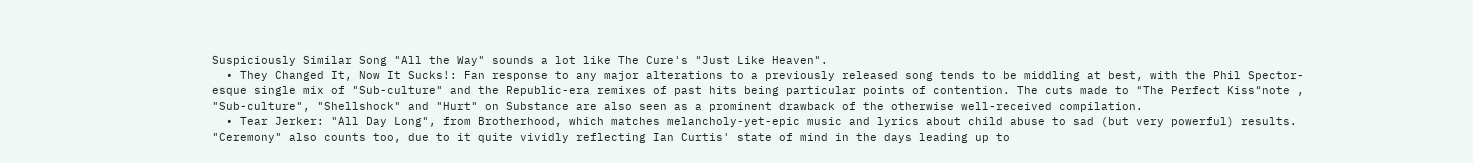Suspiciously Similar Song "All the Way" sounds a lot like The Cure's "Just Like Heaven".
  • They Changed It, Now It Sucks!: Fan response to any major alterations to a previously released song tends to be middling at best, with the Phil Spector-esque single mix of "Sub-culture" and the Republic-era remixes of past hits being particular points of contention. The cuts made to "The Perfect Kiss"note , "Sub-culture", "Shellshock" and "Hurt" on Substance are also seen as a prominent drawback of the otherwise well-received compilation.
  • Tear Jerker: "All Day Long", from Brotherhood, which matches melancholy-yet-epic music and lyrics about child abuse to sad (but very powerful) results. "Ceremony" also counts too, due to it quite vividly reflecting Ian Curtis' state of mind in the days leading up to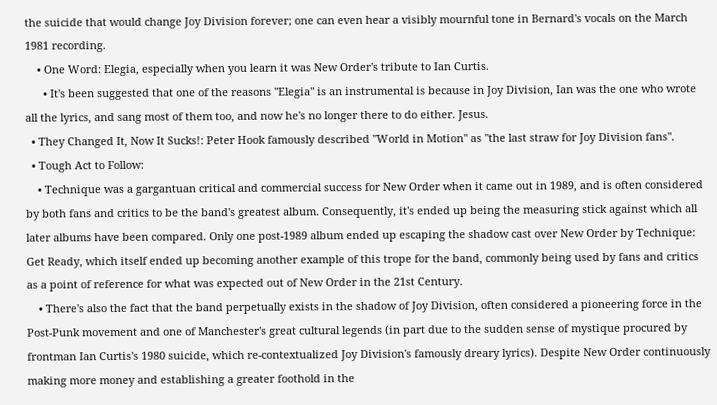the suicide that would change Joy Division forever; one can even hear a visibly mournful tone in Bernard's vocals on the March 1981 recording.
    • One Word: Elegia, especially when you learn it was New Order's tribute to Ian Curtis.
      • It's been suggested that one of the reasons "Elegia" is an instrumental is because in Joy Division, Ian was the one who wrote all the lyrics, and sang most of them too, and now he's no longer there to do either. Jesus.
  • They Changed It, Now It Sucks!: Peter Hook famously described "World in Motion" as "the last straw for Joy Division fans".
  • Tough Act to Follow:
    • Technique was a gargantuan critical and commercial success for New Order when it came out in 1989, and is often considered by both fans and critics to be the band's greatest album. Consequently, it's ended up being the measuring stick against which all later albums have been compared. Only one post-1989 album ended up escaping the shadow cast over New Order by Technique: Get Ready, which itself ended up becoming another example of this trope for the band, commonly being used by fans and critics as a point of reference for what was expected out of New Order in the 21st Century.
    • There's also the fact that the band perpetually exists in the shadow of Joy Division, often considered a pioneering force in the Post-Punk movement and one of Manchester's great cultural legends (in part due to the sudden sense of mystique procured by frontman Ian Curtis's 1980 suicide, which re-contextualized Joy Division's famously dreary lyrics). Despite New Order continuously making more money and establishing a greater foothold in the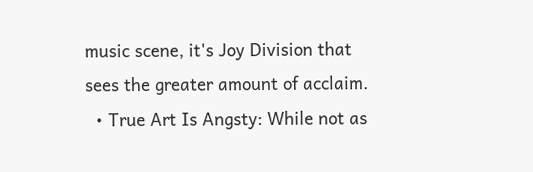music scene, it's Joy Division that sees the greater amount of acclaim.
  • True Art Is Angsty: While not as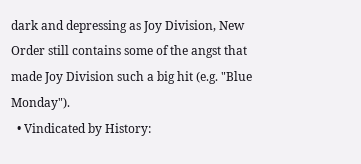dark and depressing as Joy Division, New Order still contains some of the angst that made Joy Division such a big hit (e.g. "Blue Monday").
  • Vindicated by History: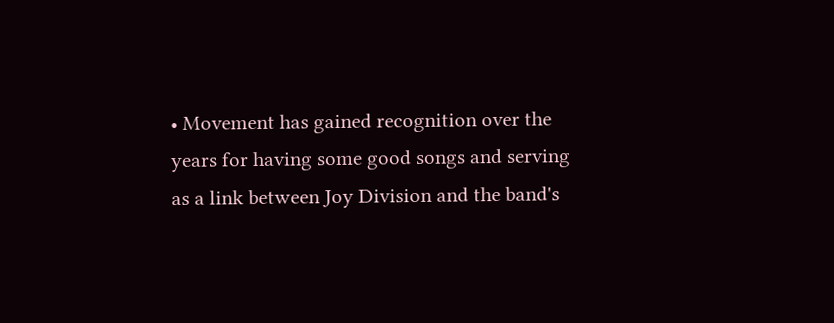• Movement has gained recognition over the years for having some good songs and serving as a link between Joy Division and the band's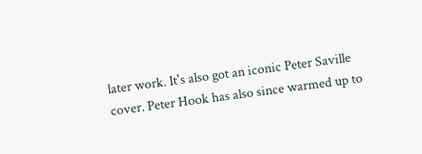later work. It's also got an iconic Peter Saville cover. Peter Hook has also since warmed up to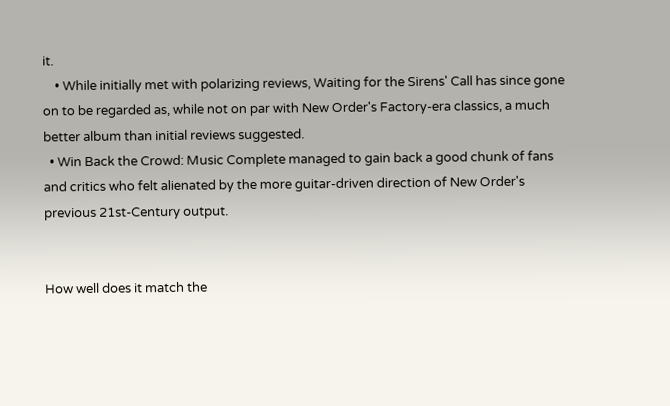it.
    • While initially met with polarizing reviews, Waiting for the Sirens' Call has since gone on to be regarded as, while not on par with New Order's Factory-era classics, a much better album than initial reviews suggested.
  • Win Back the Crowd: Music Complete managed to gain back a good chunk of fans and critics who felt alienated by the more guitar-driven direction of New Order's previous 21st-Century output.


How well does it match the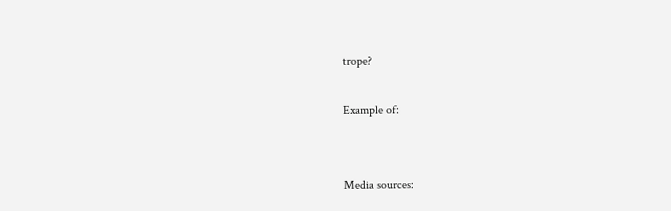trope?

Example of:


Media sources: